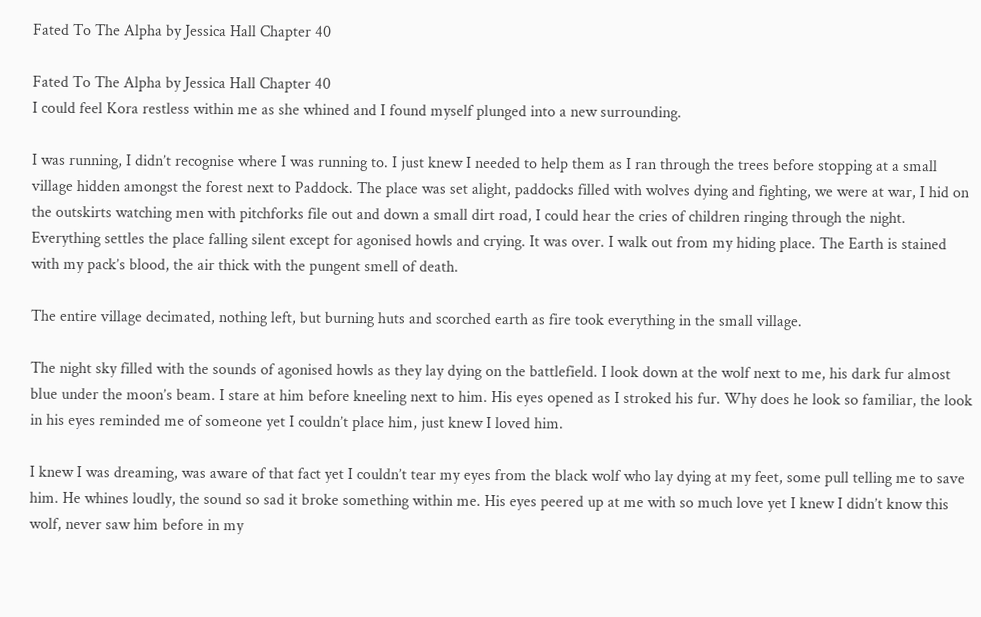Fated To The Alpha by Jessica Hall Chapter 40

Fated To The Alpha by Jessica Hall Chapter 40
I could feel Kora restless within me as she whined and I found myself plunged into a new surrounding.

I was running, I didn’t recognise where I was running to. I just knew I needed to help them as I ran through the trees before stopping at a small village hidden amongst the forest next to Paddock. The place was set alight, paddocks filled with wolves dying and fighting, we were at war, I hid on the outskirts watching men with pitchforks file out and down a small dirt road, I could hear the cries of children ringing through the night. Everything settles the place falling silent except for agonised howls and crying. It was over. I walk out from my hiding place. The Earth is stained with my pack’s blood, the air thick with the pungent smell of death.

The entire village decimated, nothing left, but burning huts and scorched earth as fire took everything in the small village.

The night sky filled with the sounds of agonised howls as they lay dying on the battlefield. I look down at the wolf next to me, his dark fur almost blue under the moon’s beam. I stare at him before kneeling next to him. His eyes opened as I stroked his fur. Why does he look so familiar, the look in his eyes reminded me of someone yet I couldn’t place him, just knew I loved him.

I knew I was dreaming, was aware of that fact yet I couldn’t tear my eyes from the black wolf who lay dying at my feet, some pull telling me to save him. He whines loudly, the sound so sad it broke something within me. His eyes peered up at me with so much love yet I knew I didn’t know this wolf, never saw him before in my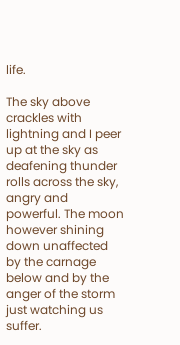life.

The sky above crackles with lightning and I peer up at the sky as deafening thunder rolls across the sky, angry and powerful. The moon however shining down unaffected by the carnage below and by the anger of the storm just watching us suffer.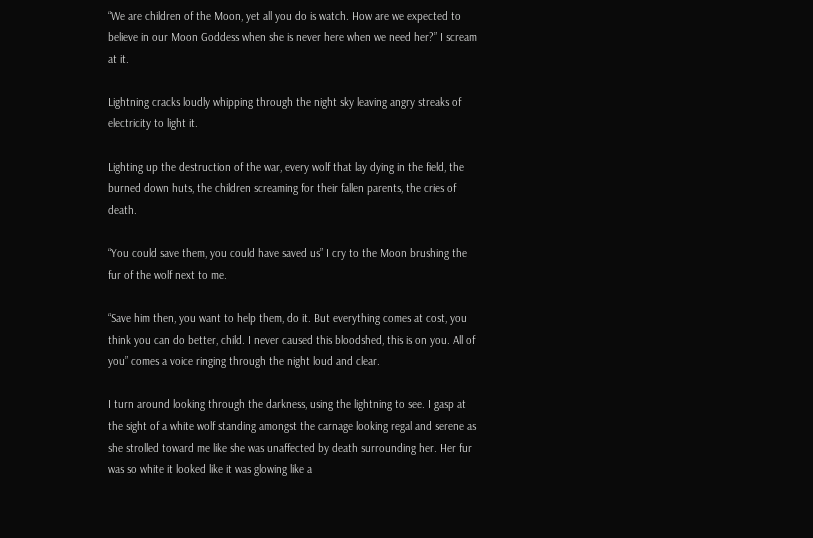“We are children of the Moon, yet all you do is watch. How are we expected to believe in our Moon Goddess when she is never here when we need her?” I scream at it.

Lightning cracks loudly whipping through the night sky leaving angry streaks of electricity to light it.

Lighting up the destruction of the war, every wolf that lay dying in the field, the burned down huts, the children screaming for their fallen parents, the cries of death.

“You could save them, you could have saved us” I cry to the Moon brushing the fur of the wolf next to me.

“Save him then, you want to help them, do it. But everything comes at cost, you think you can do better, child. I never caused this bloodshed, this is on you. All of you” comes a voice ringing through the night loud and clear.

I turn around looking through the darkness, using the lightning to see. I gasp at the sight of a white wolf standing amongst the carnage looking regal and serene as she strolled toward me like she was unaffected by death surrounding her. Her fur was so white it looked like it was glowing like a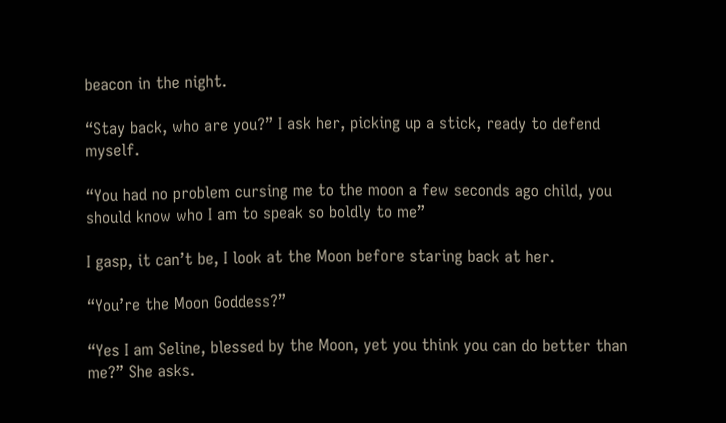beacon in the night.

“Stay back, who are you?” I ask her, picking up a stick, ready to defend myself.

“You had no problem cursing me to the moon a few seconds ago child, you should know who I am to speak so boldly to me”

I gasp, it can’t be, I look at the Moon before staring back at her.

“You’re the Moon Goddess?”

“Yes I am Seline, blessed by the Moon, yet you think you can do better than me?” She asks.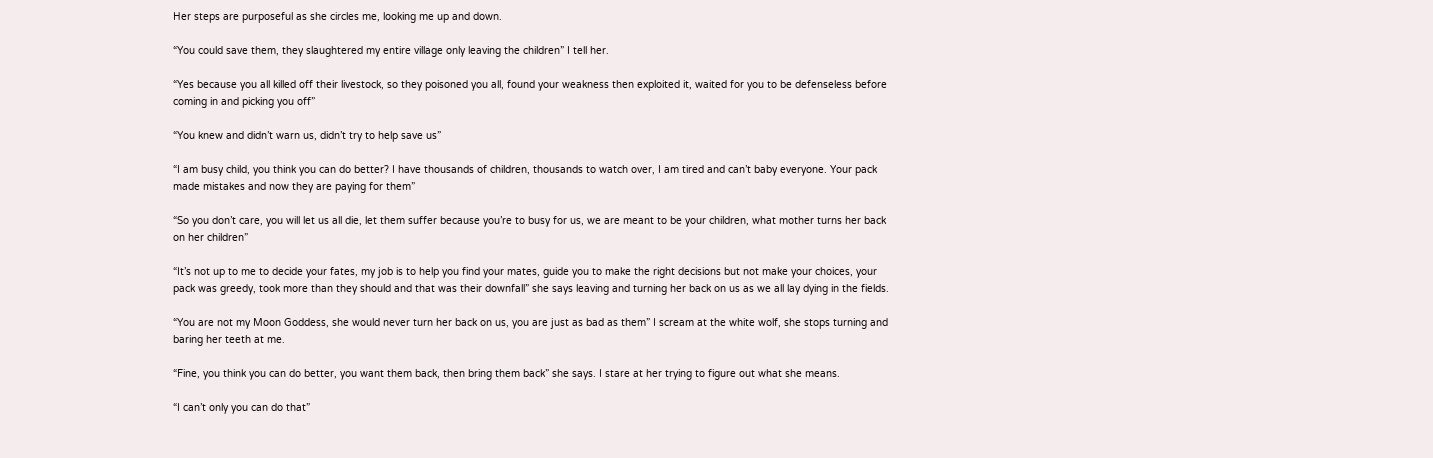Her steps are purposeful as she circles me, looking me up and down.

“You could save them, they slaughtered my entire village only leaving the children” I tell her.

“Yes because you all killed off their livestock, so they poisoned you all, found your weakness then exploited it, waited for you to be defenseless before coming in and picking you off”

“You knew and didn’t warn us, didn’t try to help save us”

“I am busy child, you think you can do better? I have thousands of children, thousands to watch over, I am tired and can’t baby everyone. Your pack made mistakes and now they are paying for them”

“So you don’t care, you will let us all die, let them suffer because you’re to busy for us, we are meant to be your children, what mother turns her back on her children”

“It’s not up to me to decide your fates, my job is to help you find your mates, guide you to make the right decisions but not make your choices, your pack was greedy, took more than they should and that was their downfall” she says leaving and turning her back on us as we all lay dying in the fields.

“You are not my Moon Goddess, she would never turn her back on us, you are just as bad as them” I scream at the white wolf, she stops turning and baring her teeth at me.

“Fine, you think you can do better, you want them back, then bring them back” she says. I stare at her trying to figure out what she means.

“I can’t only you can do that”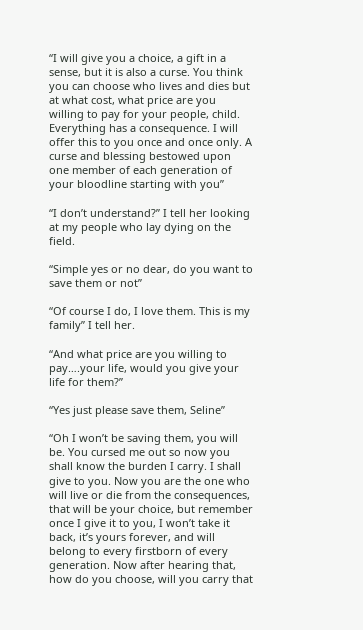“I will give you a choice, a gift in a sense, but it is also a curse. You think you can choose who lives and dies but at what cost, what price are you willing to pay for your people, child. Everything has a consequence. I will offer this to you once and once only. A curse and blessing bestowed upon one member of each generation of your bloodline starting with you”

“I don’t understand?” I tell her looking at my people who lay dying on the field.

“Simple yes or no dear, do you want to save them or not”

“Of course I do, I love them. This is my family” I tell her.

“And what price are you willing to pay….your life, would you give your life for them?”

“Yes just please save them, Seline”

“Oh I won’t be saving them, you will be. You cursed me out so now you shall know the burden I carry. I shall give to you. Now you are the one who will live or die from the consequences, that will be your choice, but remember once I give it to you, I won’t take it back, it’s yours forever, and will belong to every firstborn of every generation. Now after hearing that, how do you choose, will you carry that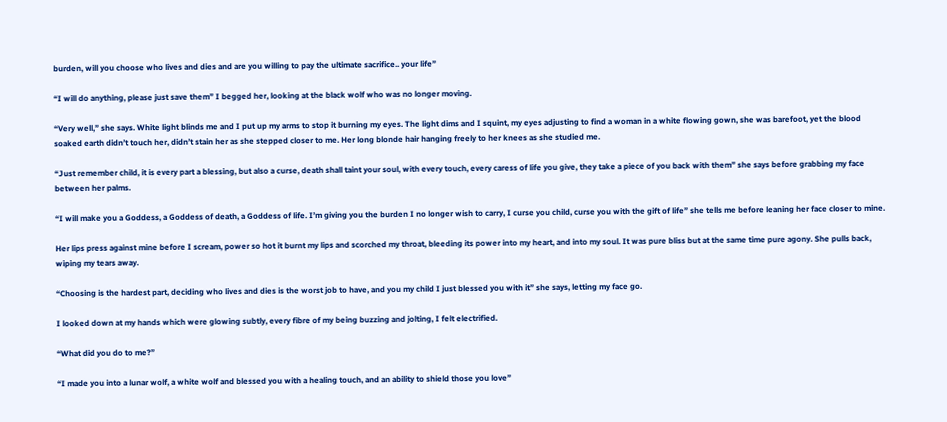burden, will you choose who lives and dies and are you willing to pay the ultimate sacrifice.. your life”

“I will do anything, please just save them” I begged her, looking at the black wolf who was no longer moving.

“Very well,” she says. White light blinds me and I put up my arms to stop it burning my eyes. The light dims and I squint, my eyes adjusting to find a woman in a white flowing gown, she was barefoot, yet the blood soaked earth didn’t touch her, didn’t stain her as she stepped closer to me. Her long blonde hair hanging freely to her knees as she studied me.

“Just remember child, it is every part a blessing, but also a curse, death shall taint your soul, with every touch, every caress of life you give, they take a piece of you back with them” she says before grabbing my face between her palms.

“I will make you a Goddess, a Goddess of death, a Goddess of life. I’m giving you the burden I no longer wish to carry, I curse you child, curse you with the gift of life” she tells me before leaning her face closer to mine.

Her lips press against mine before I scream, power so hot it burnt my lips and scorched my throat, bleeding its power into my heart, and into my soul. It was pure bliss but at the same time pure agony. She pulls back, wiping my tears away.

“Choosing is the hardest part, deciding who lives and dies is the worst job to have, and you my child I just blessed you with it” she says, letting my face go.

I looked down at my hands which were glowing subtly, every fibre of my being buzzing and jolting, I felt electrified.

“What did you do to me?”

“I made you into a lunar wolf, a white wolf and blessed you with a healing touch, and an ability to shield those you love”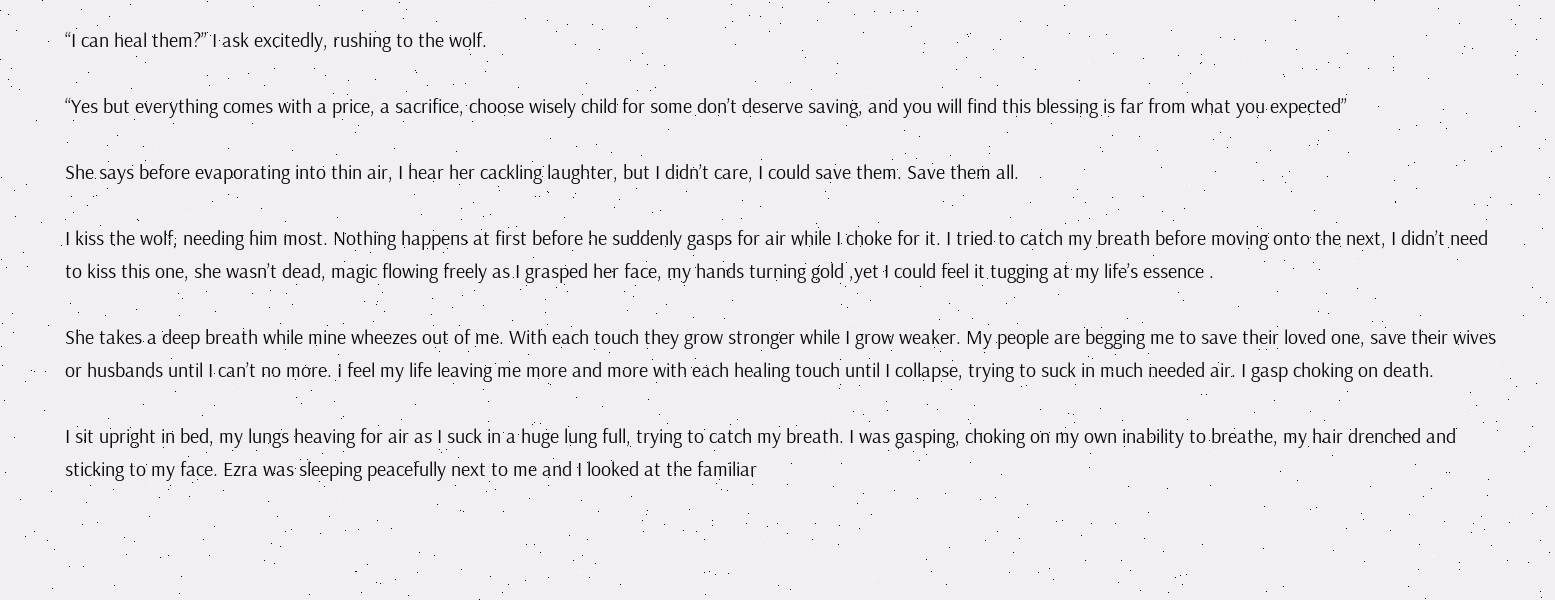“I can heal them?” I ask excitedly, rushing to the wolf.

“Yes but everything comes with a price, a sacrifice, choose wisely child for some don’t deserve saving, and you will find this blessing is far from what you expected”

She says before evaporating into thin air, I hear her cackling laughter, but I didn’t care, I could save them. Save them all.

I kiss the wolf, needing him most. Nothing happens at first before he suddenly gasps for air while I choke for it. I tried to catch my breath before moving onto the next, I didn’t need to kiss this one, she wasn’t dead, magic flowing freely as I grasped her face, my hands turning gold ,yet I could feel it tugging at my life’s essence .

She takes a deep breath while mine wheezes out of me. With each touch they grow stronger while I grow weaker. My people are begging me to save their loved one, save their wives or husbands until I can’t no more. I feel my life leaving me more and more with each healing touch until I collapse, trying to suck in much needed air. I gasp choking on death.

I sit upright in bed, my lungs heaving for air as I suck in a huge lung full, trying to catch my breath. I was gasping, choking on my own inability to breathe, my hair drenched and sticking to my face. Ezra was sleeping peacefully next to me and I looked at the familiar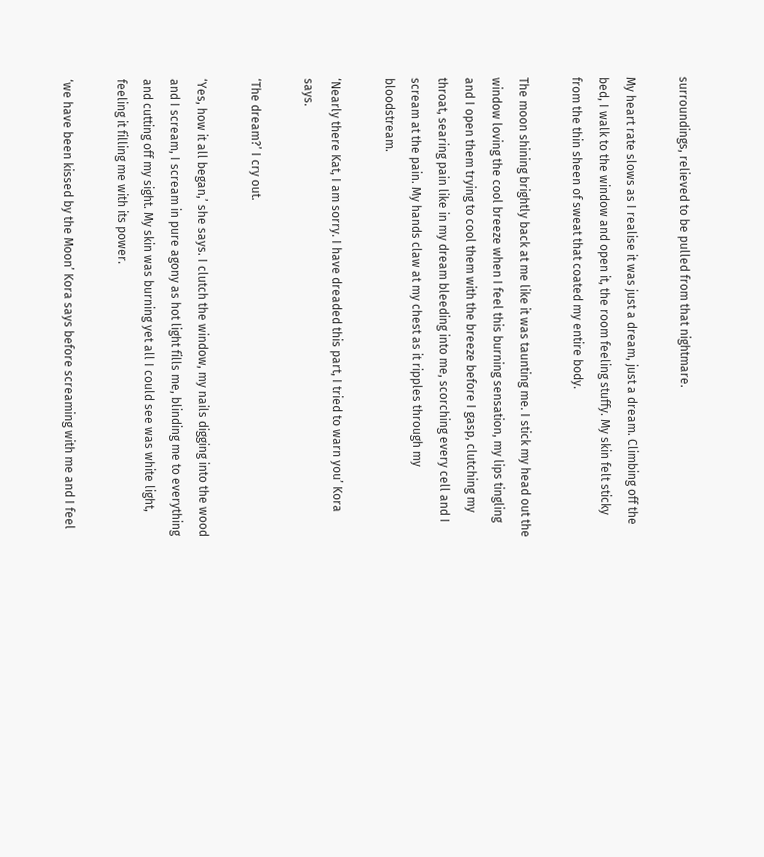surroundings, relieved to be pulled from that nightmare.

My heart rate slows as I realise it was just a dream, just a dream. Climbing off the bed, I walk to the window and open it, the room feeling stuffy. My skin felt sticky from the thin sheen of sweat that coated my entire body.

The moon shining brightly back at me like it was taunting me. I stick my head out the window loving the cool breeze when I feel this burning sensation, my lips tingling and I open them trying to cool them with the breeze before I gasp, clutching my throat, searing pain like in my dream bleeding into me, scorching every cell and I scream at the pain. My hands claw at my chest as it ripples through my bloodstream.

‘Nearly there Kat, I am sorry. I have dreaded this part, I tried to warn you’ Kora says.

‘The dream?’ I cry out.

‘Yes, how it all began,’ she says. I clutch the window, my nails digging into the wood and I scream, I scream in pure agony as hot light fills me, blinding me to everything and cutting off my sight. My skin was burning yet all I could see was white light, feeling it filling me with its power.

‘we have been kissed by the Moon’ Kora says before screaming with me and I feel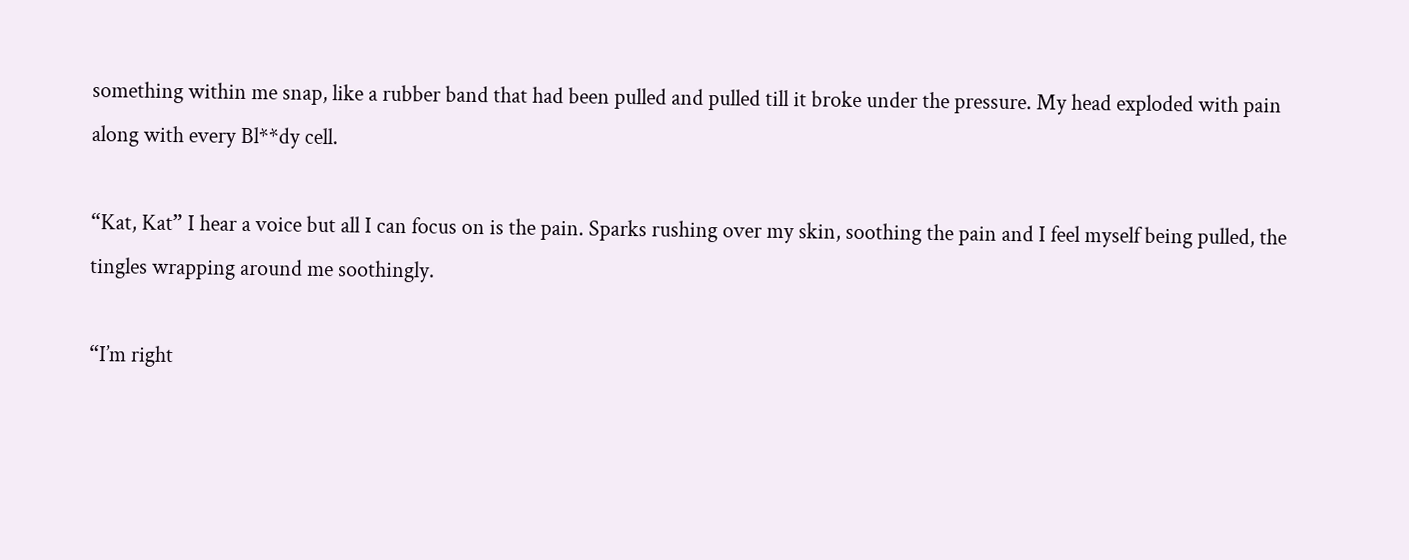something within me snap, like a rubber band that had been pulled and pulled till it broke under the pressure. My head exploded with pain along with every Bl**dy cell.

“Kat, Kat” I hear a voice but all I can focus on is the pain. Sparks rushing over my skin, soothing the pain and I feel myself being pulled, the tingles wrapping around me soothingly.

“I’m right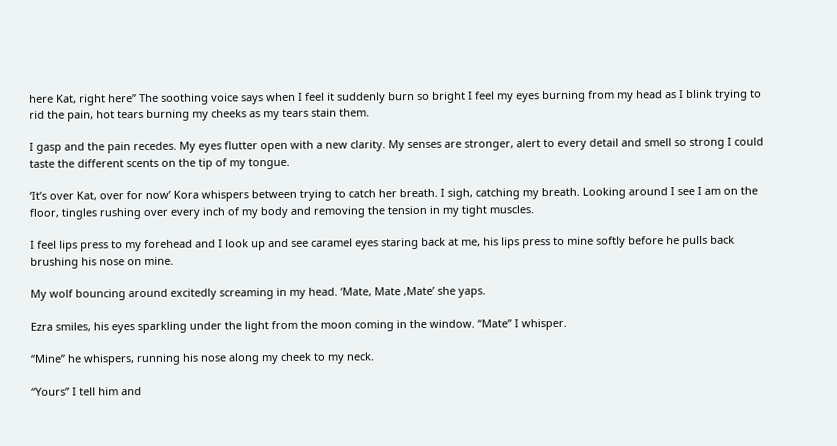here Kat, right here” The soothing voice says when I feel it suddenly burn so bright I feel my eyes burning from my head as I blink trying to rid the pain, hot tears burning my cheeks as my tears stain them.

I gasp and the pain recedes. My eyes flutter open with a new clarity. My senses are stronger, alert to every detail and smell so strong I could taste the different scents on the tip of my tongue.

‘It’s over Kat, over for now’ Kora whispers between trying to catch her breath. I sigh, catching my breath. Looking around I see I am on the floor, tingles rushing over every inch of my body and removing the tension in my tight muscles.

I feel lips press to my forehead and I look up and see caramel eyes staring back at me, his lips press to mine softly before he pulls back brushing his nose on mine.

My wolf bouncing around excitedly screaming in my head. ‘Mate, Mate ,Mate’ she yaps.

Ezra smiles, his eyes sparkling under the light from the moon coming in the window. “Mate” I whisper.

“Mine” he whispers, running his nose along my cheek to my neck.

“Yours” I tell him and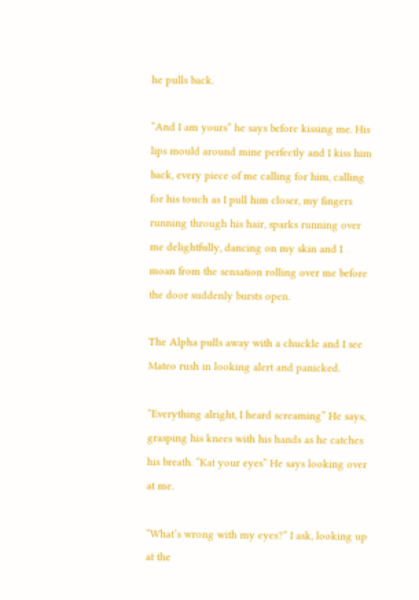he pulls back.

“And I am yours” he says before kissing me. His lips mould around mine perfectly and I kiss him back, every piece of me calling for him, calling for his touch as I pull him closer, my fingers running through his hair, sparks running over me delightfully, dancing on my skin and I moan from the sensation rolling over me before the door suddenly bursts open.

The Alpha pulls away with a chuckle and I see Mateo rush in looking alert and panicked.

“Everything alright, I heard screaming” He says, grasping his knees with his hands as he catches his breath. “Kat your eyes” He says looking over at me.

“What’s wrong with my eyes?” I ask, looking up at the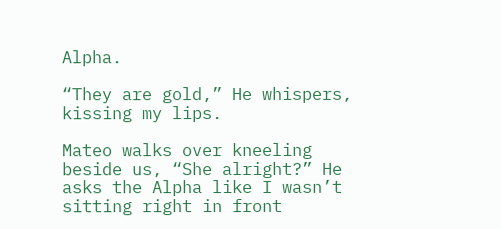Alpha.

“They are gold,” He whispers, kissing my lips.

Mateo walks over kneeling beside us, “She alright?” He asks the Alpha like I wasn’t sitting right in front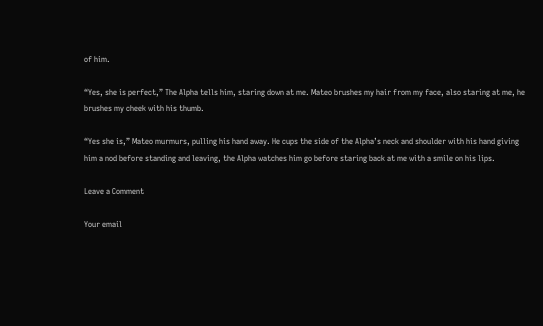of him.

“Yes, she is perfect,” The Alpha tells him, staring down at me. Mateo brushes my hair from my face, also staring at me, he brushes my cheek with his thumb.

“Yes she is,” Mateo murmurs, pulling his hand away. He cups the side of the Alpha’s neck and shoulder with his hand giving him a nod before standing and leaving, the Alpha watches him go before staring back at me with a smile on his lips.

Leave a Comment

Your email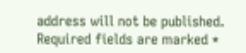address will not be published. Required fields are marked *